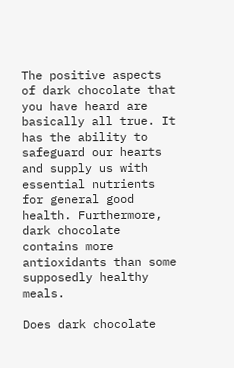The positive aspects of dark chocolate that you have heard are basically all true. It has the ability to safeguard our hearts and supply us with essential nutrients for general good health. Furthermore, dark chocolate contains more antioxidants than some supposedly healthy meals.

Does dark chocolate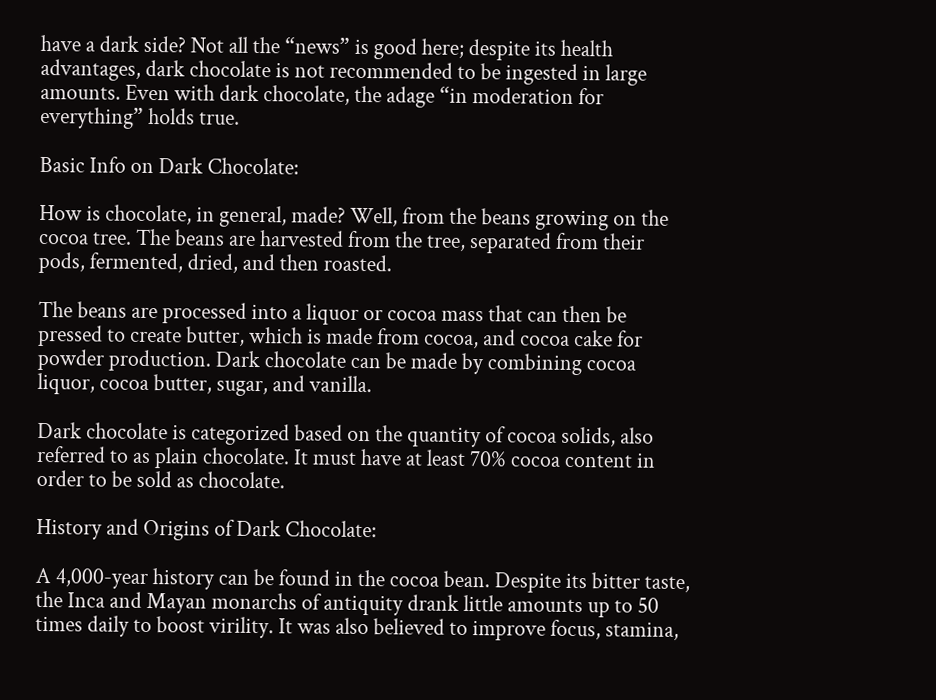have a dark side? Not all the “news” is good here; despite its health advantages, dark chocolate is not recommended to be ingested in large amounts. Even with dark chocolate, the adage “in moderation for everything” holds true.

Basic Info on Dark Chocolate:

How is chocolate, in general, made? Well, from the beans growing on the cocoa tree. The beans are harvested from the tree, separated from their pods, fermented, dried, and then roasted.

The beans are processed into a liquor or cocoa mass that can then be pressed to create butter, which is made from cocoa, and cocoa cake for powder production. Dark chocolate can be made by combining cocoa liquor, cocoa butter, sugar, and vanilla.

Dark chocolate is categorized based on the quantity of cocoa solids, also referred to as plain chocolate. It must have at least 70% cocoa content in order to be sold as chocolate.

History and Origins of Dark Chocolate:

A 4,000-year history can be found in the cocoa bean. Despite its bitter taste, the Inca and Mayan monarchs of antiquity drank little amounts up to 50 times daily to boost virility. It was also believed to improve focus, stamina,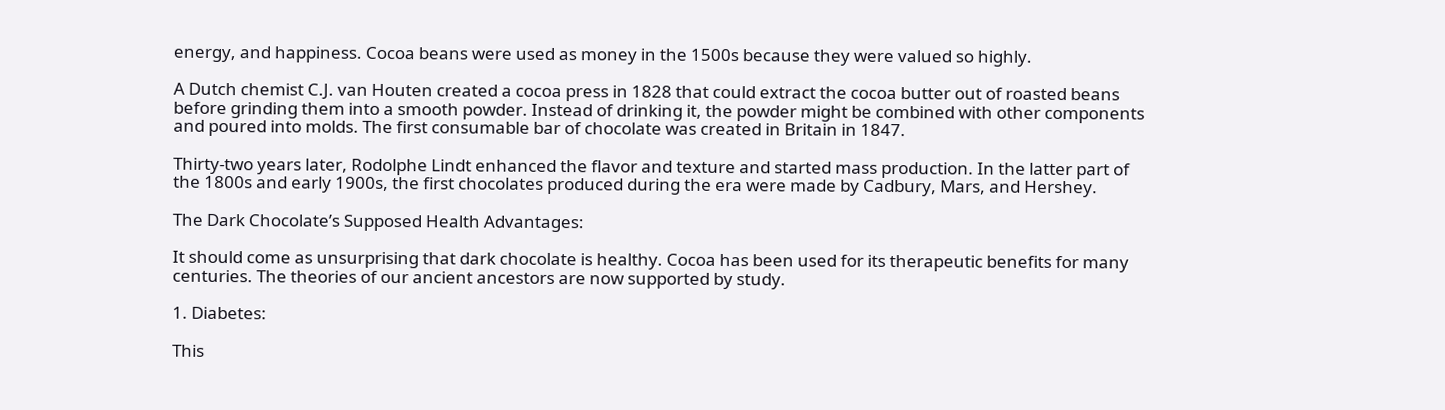energy, and happiness. Cocoa beans were used as money in the 1500s because they were valued so highly.

A Dutch chemist C.J. van Houten created a cocoa press in 1828 that could extract the cocoa butter out of roasted beans before grinding them into a smooth powder. Instead of drinking it, the powder might be combined with other components and poured into molds. The first consumable bar of chocolate was created in Britain in 1847.

Thirty-two years later, Rodolphe Lindt enhanced the flavor and texture and started mass production. In the latter part of the 1800s and early 1900s, the first chocolates produced during the era were made by Cadbury, Mars, and Hershey.

The Dark Chocolate’s Supposed Health Advantages:

It should come as unsurprising that dark chocolate is healthy. Cocoa has been used for its therapeutic benefits for many centuries. The theories of our ancient ancestors are now supported by study.

1. Diabetes:

This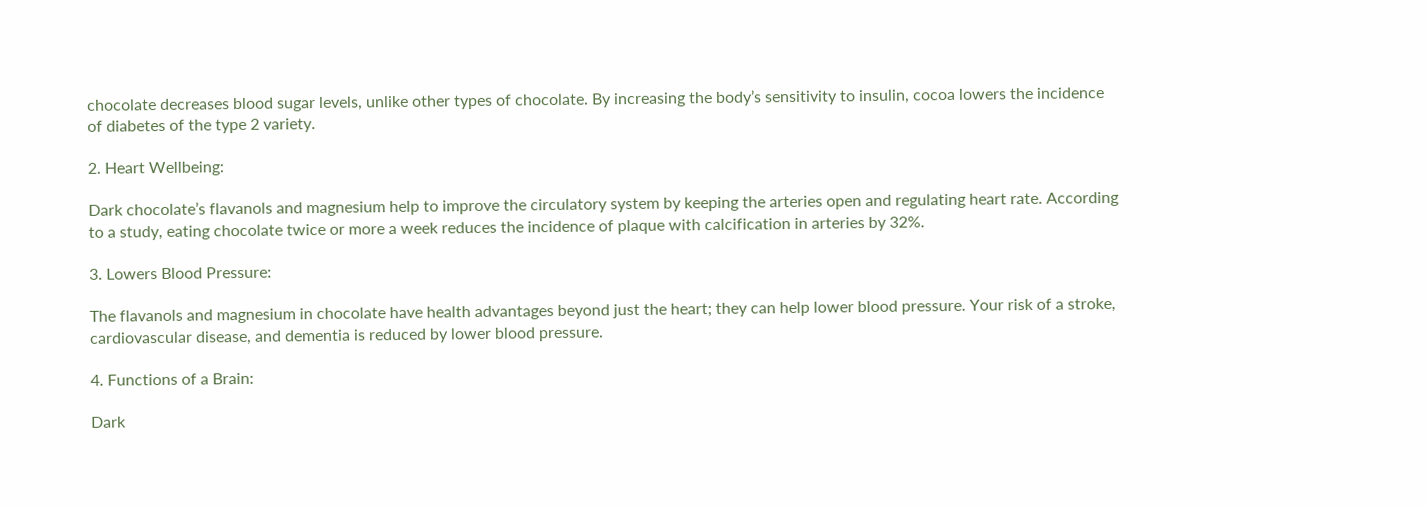chocolate decreases blood sugar levels, unlike other types of chocolate. By increasing the body’s sensitivity to insulin, cocoa lowers the incidence of diabetes of the type 2 variety.

2. Heart Wellbeing:

Dark chocolate’s flavanols and magnesium help to improve the circulatory system by keeping the arteries open and regulating heart rate. According to a study, eating chocolate twice or more a week reduces the incidence of plaque with calcification in arteries by 32%.

3. Lowers Blood Pressure:

The flavanols and magnesium in chocolate have health advantages beyond just the heart; they can help lower blood pressure. Your risk of a stroke, cardiovascular disease, and dementia is reduced by lower blood pressure.

4. Functions of a Brain:

Dark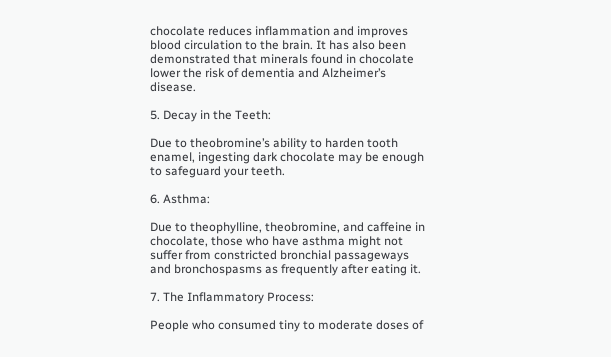chocolate reduces inflammation and improves blood circulation to the brain. It has also been demonstrated that minerals found in chocolate lower the risk of dementia and Alzheimer’s disease.

5. Decay in the Teeth:

Due to theobromine’s ability to harden tooth enamel, ingesting dark chocolate may be enough to safeguard your teeth.

6. Asthma:

Due to theophylline, theobromine, and caffeine in chocolate, those who have asthma might not suffer from constricted bronchial passageways and bronchospasms as frequently after eating it.

7. The Inflammatory Process:

People who consumed tiny to moderate doses of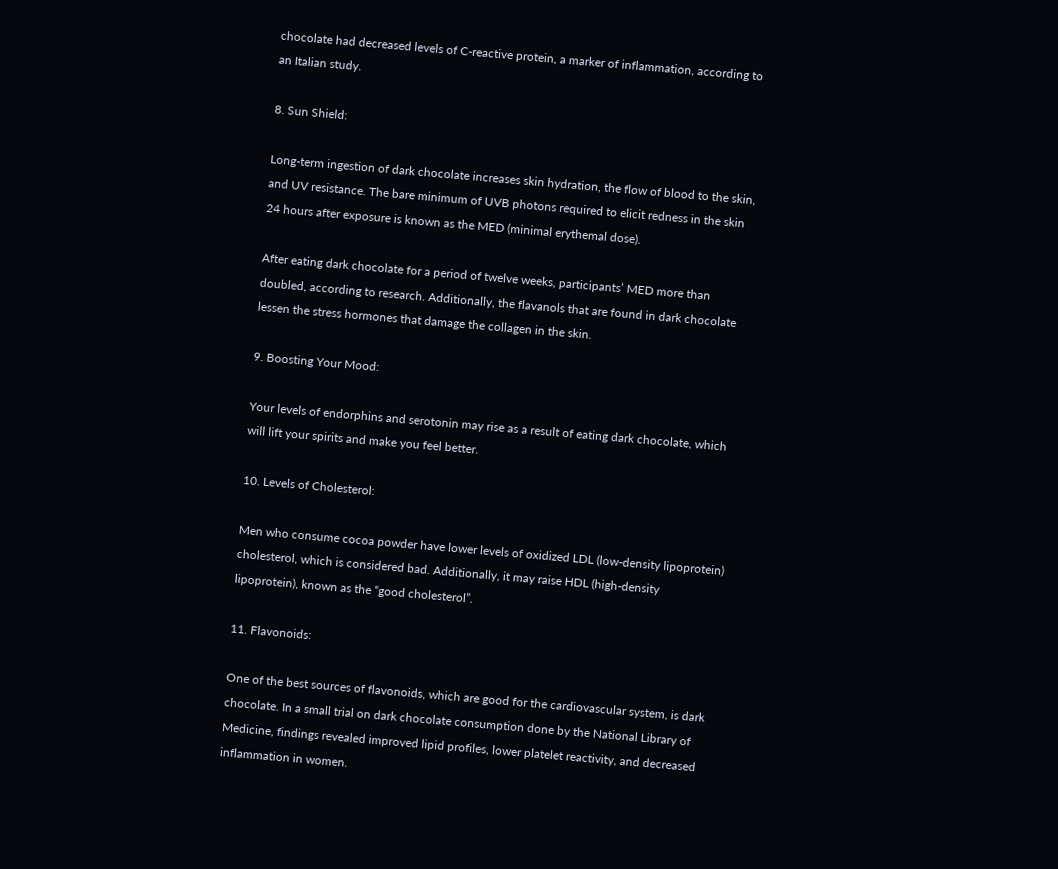chocolate had decreased levels of C-reactive protein, a marker of inflammation, according to an Italian study.

8. Sun Shield:

Long-term ingestion of dark chocolate increases skin hydration, the flow of blood to the skin, and UV resistance. The bare minimum of UVB photons required to elicit redness in the skin 24 hours after exposure is known as the MED (minimal erythemal dose).

After eating dark chocolate for a period of twelve weeks, participants’ MED more than doubled, according to research. Additionally, the flavanols that are found in dark chocolate lessen the stress hormones that damage the collagen in the skin.

9. Boosting Your Mood:

Your levels of endorphins and serotonin may rise as a result of eating dark chocolate, which will lift your spirits and make you feel better.

10. Levels of Cholesterol:

Men who consume cocoa powder have lower levels of oxidized LDL (low-density lipoprotein) cholesterol, which is considered bad. Additionally, it may raise HDL (high-density lipoprotein), known as the “good cholesterol”.

11. Flavonoids:

One of the best sources of flavonoids, which are good for the cardiovascular system, is dark chocolate. In a small trial on dark chocolate consumption done by the National Library of Medicine, findings revealed improved lipid profiles, lower platelet reactivity, and decreased inflammation in women.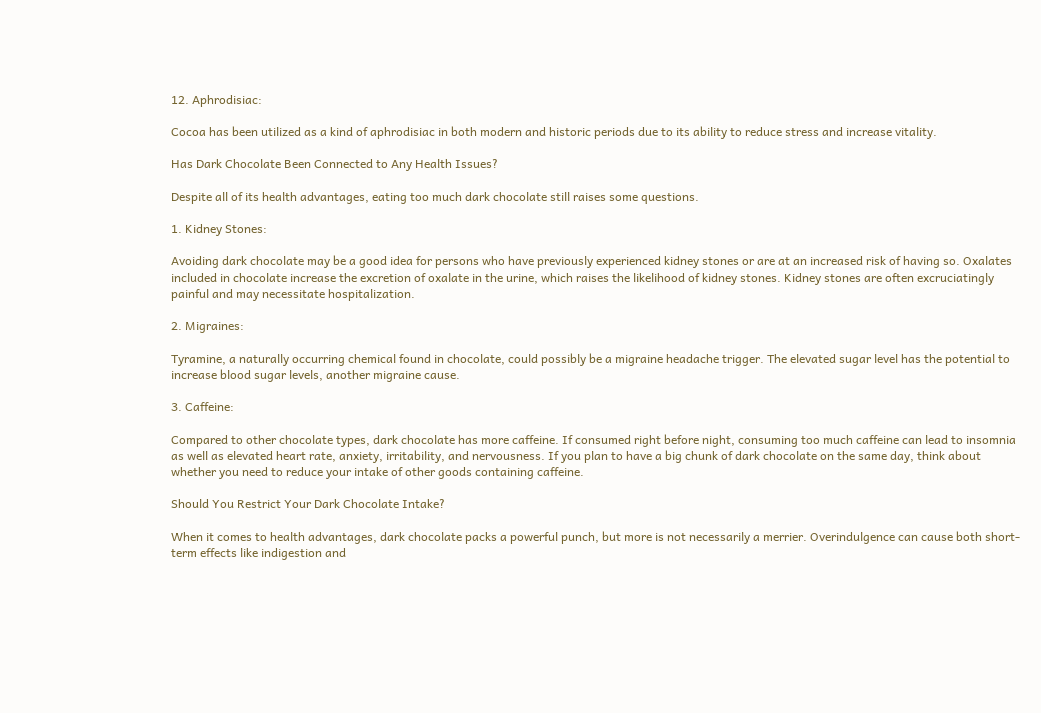12. Aphrodisiac:

Cocoa has been utilized as a kind of aphrodisiac in both modern and historic periods due to its ability to reduce stress and increase vitality.

Has Dark Chocolate Been Connected to Any Health Issues?

Despite all of its health advantages, eating too much dark chocolate still raises some questions.

1. Kidney Stones:

Avoiding dark chocolate may be a good idea for persons who have previously experienced kidney stones or are at an increased risk of having so. Oxalates included in chocolate increase the excretion of oxalate in the urine, which raises the likelihood of kidney stones. Kidney stones are often excruciatingly painful and may necessitate hospitalization.

2. Migraines:

Tyramine, a naturally occurring chemical found in chocolate, could possibly be a migraine headache trigger. The elevated sugar level has the potential to increase blood sugar levels, another migraine cause.

3. Caffeine:

Compared to other chocolate types, dark chocolate has more caffeine. If consumed right before night, consuming too much caffeine can lead to insomnia as well as elevated heart rate, anxiety, irritability, and nervousness. If you plan to have a big chunk of dark chocolate on the same day, think about whether you need to reduce your intake of other goods containing caffeine.

Should You Restrict Your Dark Chocolate Intake?

When it comes to health advantages, dark chocolate packs a powerful punch, but more is not necessarily a merrier. Overindulgence can cause both short-term effects like indigestion and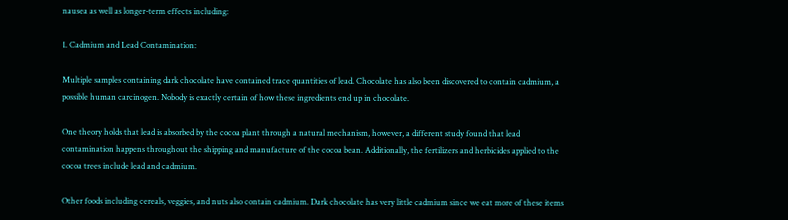nausea as well as longer-term effects including:

1. Cadmium and Lead Contamination:

Multiple samples containing dark chocolate have contained trace quantities of lead. Chocolate has also been discovered to contain cadmium, a possible human carcinogen. Nobody is exactly certain of how these ingredients end up in chocolate.

One theory holds that lead is absorbed by the cocoa plant through a natural mechanism, however, a different study found that lead contamination happens throughout the shipping and manufacture of the cocoa bean. Additionally, the fertilizers and herbicides applied to the cocoa trees include lead and cadmium.

Other foods including cereals, veggies, and nuts also contain cadmium. Dark chocolate has very little cadmium since we eat more of these items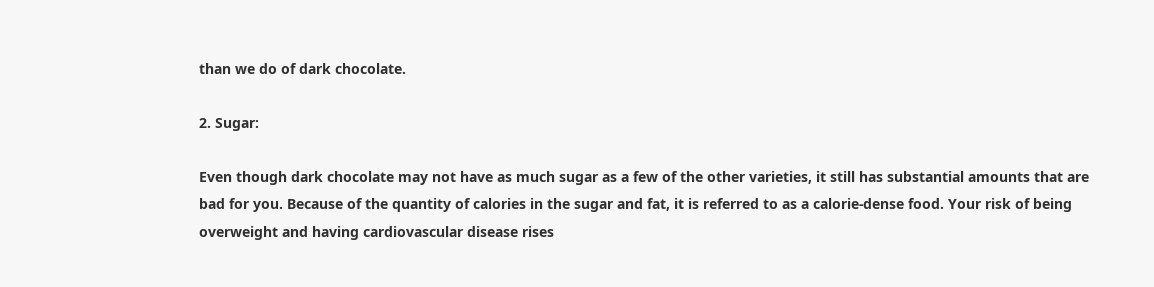than we do of dark chocolate.

2. Sugar:

Even though dark chocolate may not have as much sugar as a few of the other varieties, it still has substantial amounts that are bad for you. Because of the quantity of calories in the sugar and fat, it is referred to as a calorie-dense food. Your risk of being overweight and having cardiovascular disease rises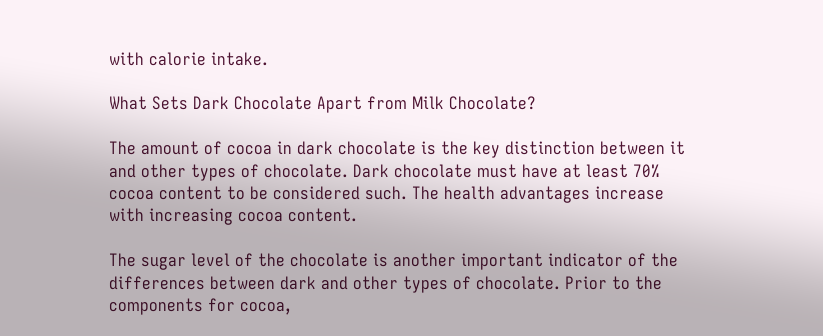with calorie intake.

What Sets Dark Chocolate Apart from Milk Chocolate?

The amount of cocoa in dark chocolate is the key distinction between it and other types of chocolate. Dark chocolate must have at least 70% cocoa content to be considered such. The health advantages increase with increasing cocoa content.

The sugar level of the chocolate is another important indicator of the differences between dark and other types of chocolate. Prior to the components for cocoa,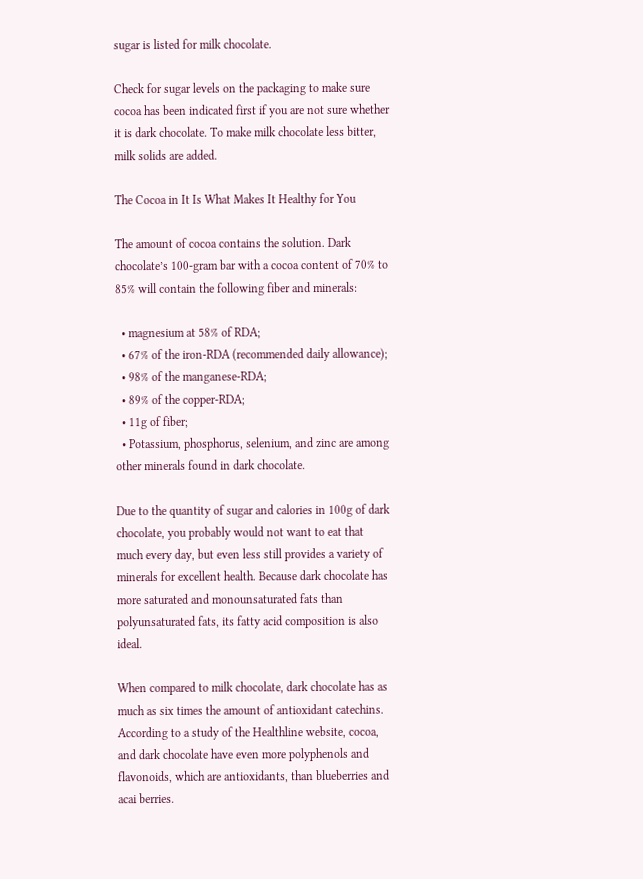sugar is listed for milk chocolate.

Check for sugar levels on the packaging to make sure cocoa has been indicated first if you are not sure whether it is dark chocolate. To make milk chocolate less bitter, milk solids are added.

The Cocoa in It Is What Makes It Healthy for You

The amount of cocoa contains the solution. Dark chocolate’s 100-gram bar with a cocoa content of 70% to 85% will contain the following fiber and minerals:

  • magnesium at 58% of RDA;
  • 67% of the iron-RDA (recommended daily allowance);
  • 98% of the manganese-RDA;
  • 89% of the copper-RDA;
  • 11g of fiber;
  • Potassium, phosphorus, selenium, and zinc are among other minerals found in dark chocolate.

Due to the quantity of sugar and calories in 100g of dark chocolate, you probably would not want to eat that much every day, but even less still provides a variety of minerals for excellent health. Because dark chocolate has more saturated and monounsaturated fats than polyunsaturated fats, its fatty acid composition is also ideal.

When compared to milk chocolate, dark chocolate has as much as six times the amount of antioxidant catechins. According to a study of the Healthline website, cocoa, and dark chocolate have even more polyphenols and flavonoids, which are antioxidants, than blueberries and acai berries.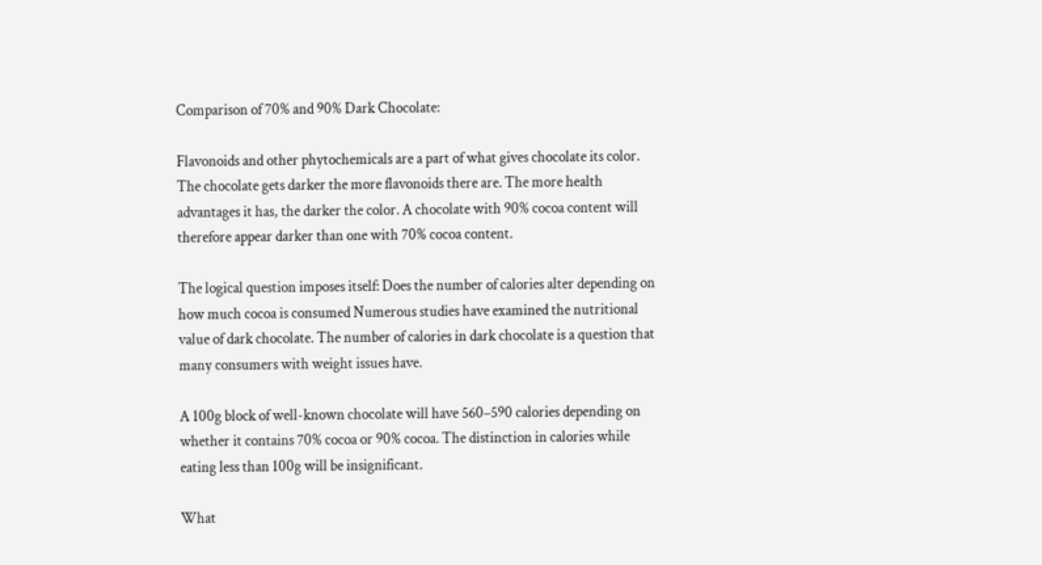Comparison of 70% and 90% Dark Chocolate:

Flavonoids and other phytochemicals are a part of what gives chocolate its color. The chocolate gets darker the more flavonoids there are. The more health advantages it has, the darker the color. A chocolate with 90% cocoa content will therefore appear darker than one with 70% cocoa content.

The logical question imposes itself: Does the number of calories alter depending on how much cocoa is consumed Numerous studies have examined the nutritional value of dark chocolate. The number of calories in dark chocolate is a question that many consumers with weight issues have.

A 100g block of well-known chocolate will have 560–590 calories depending on whether it contains 70% cocoa or 90% cocoa. The distinction in calories while eating less than 100g will be insignificant.

What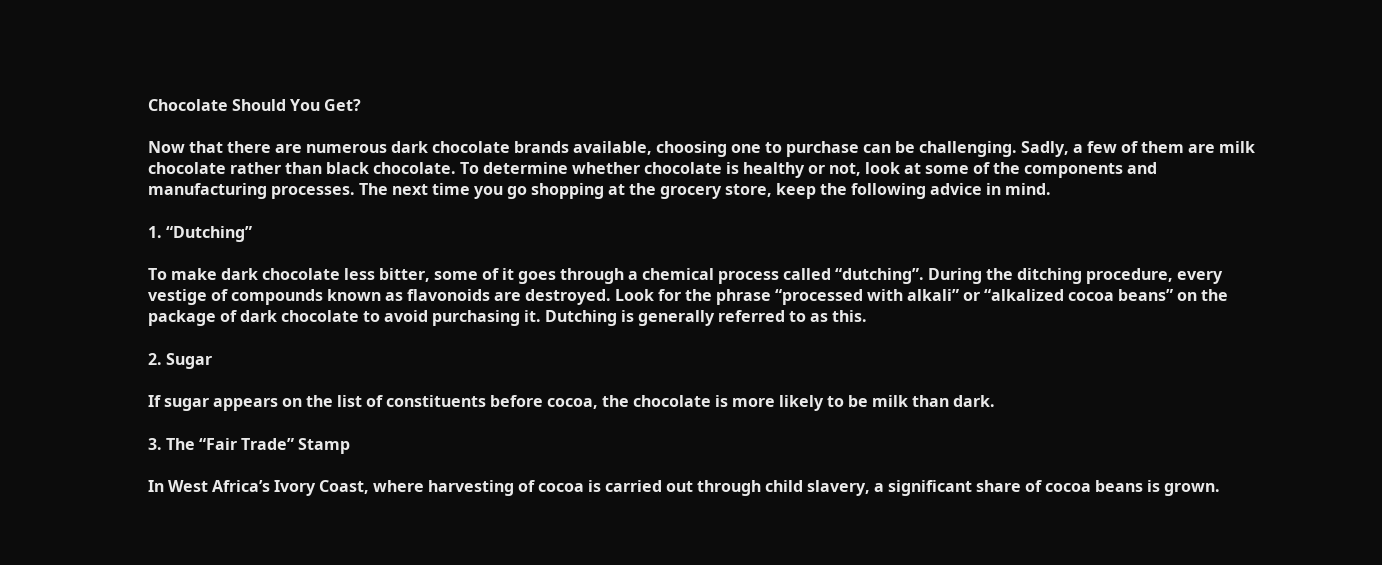Chocolate Should You Get?

Now that there are numerous dark chocolate brands available, choosing one to purchase can be challenging. Sadly, a few of them are milk chocolate rather than black chocolate. To determine whether chocolate is healthy or not, look at some of the components and manufacturing processes. The next time you go shopping at the grocery store, keep the following advice in mind.

1. “Dutching”

To make dark chocolate less bitter, some of it goes through a chemical process called “dutching”. During the ditching procedure, every vestige of compounds known as flavonoids are destroyed. Look for the phrase “processed with alkali” or “alkalized cocoa beans” on the package of dark chocolate to avoid purchasing it. Dutching is generally referred to as this.

2. Sugar

If sugar appears on the list of constituents before cocoa, the chocolate is more likely to be milk than dark.

3. The “Fair Trade” Stamp

In West Africa’s Ivory Coast, where harvesting of cocoa is carried out through child slavery, a significant share of cocoa beans is grown.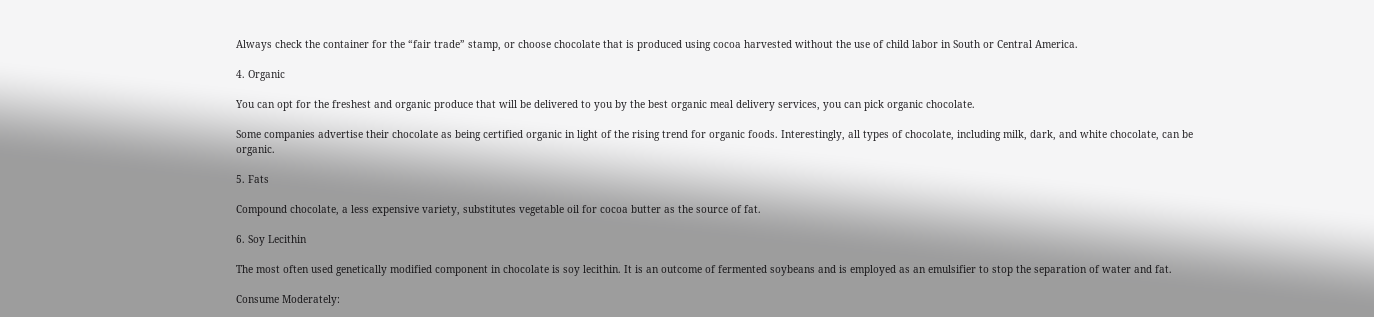Always check the container for the “fair trade” stamp, or choose chocolate that is produced using cocoa harvested without the use of child labor in South or Central America.

4. Organic

You can opt for the freshest and organic produce that will be delivered to you by the best organic meal delivery services, you can pick organic chocolate.

Some companies advertise their chocolate as being certified organic in light of the rising trend for organic foods. Interestingly, all types of chocolate, including milk, dark, and white chocolate, can be organic.

5. Fats

Compound chocolate, a less expensive variety, substitutes vegetable oil for cocoa butter as the source of fat.

6. Soy Lecithin

The most often used genetically modified component in chocolate is soy lecithin. It is an outcome of fermented soybeans and is employed as an emulsifier to stop the separation of water and fat.

Consume Moderately: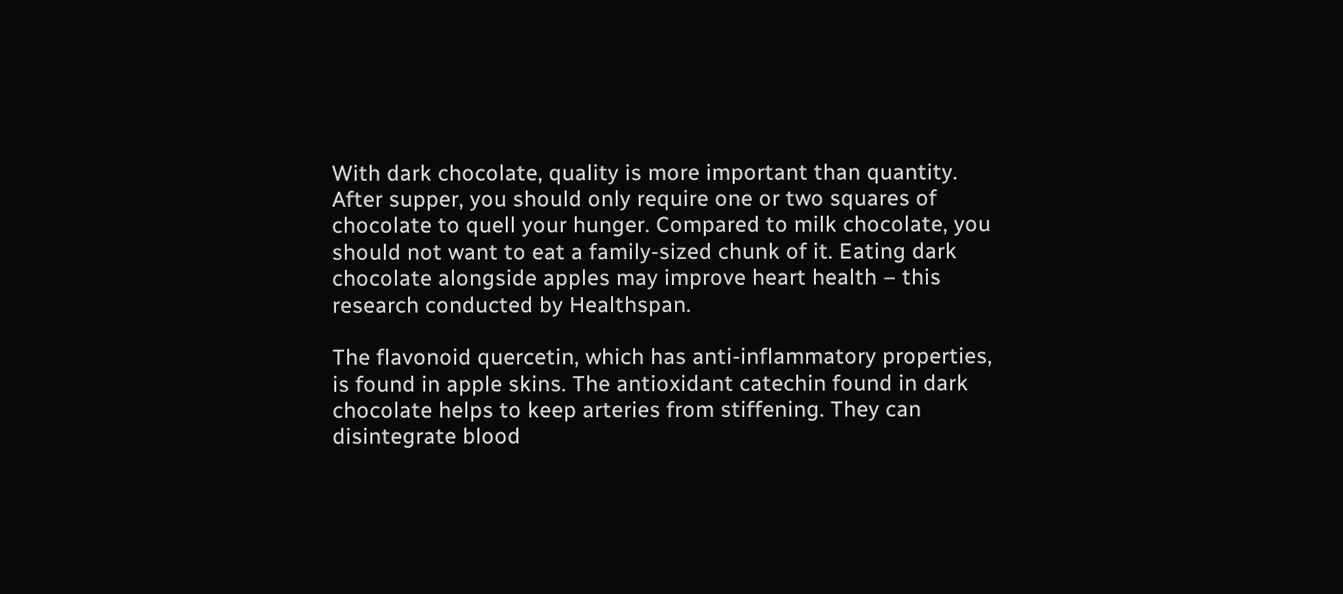With dark chocolate, quality is more important than quantity. After supper, you should only require one or two squares of chocolate to quell your hunger. Compared to milk chocolate, you should not want to eat a family-sized chunk of it. Eating dark chocolate alongside apples may improve heart health – this research conducted by Healthspan.

The flavonoid quercetin, which has anti-inflammatory properties, is found in apple skins. The antioxidant catechin found in dark chocolate helps to keep arteries from stiffening. They can disintegrate blood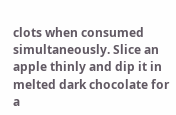clots when consumed simultaneously. Slice an apple thinly and dip it in melted dark chocolate for a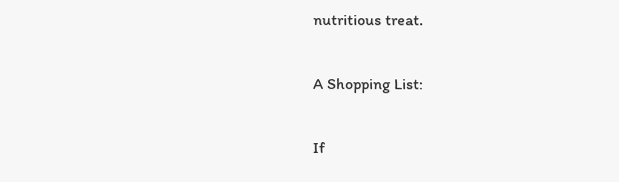nutritious treat.

A Shopping List:

If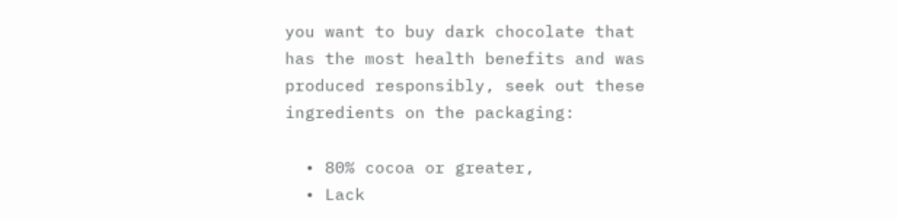you want to buy dark chocolate that has the most health benefits and was produced responsibly, seek out these ingredients on the packaging:

  • 80% cocoa or greater,
  • Lack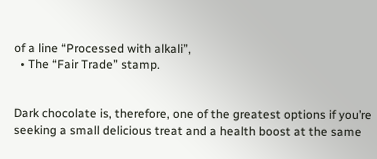of a line “Processed with alkali”,
  • The “Fair Trade” stamp.


Dark chocolate is, therefore, one of the greatest options if you’re seeking a small delicious treat and a health boost at the same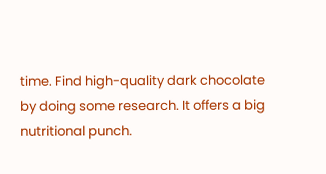time. Find high-quality dark chocolate by doing some research. It offers a big nutritional punch.